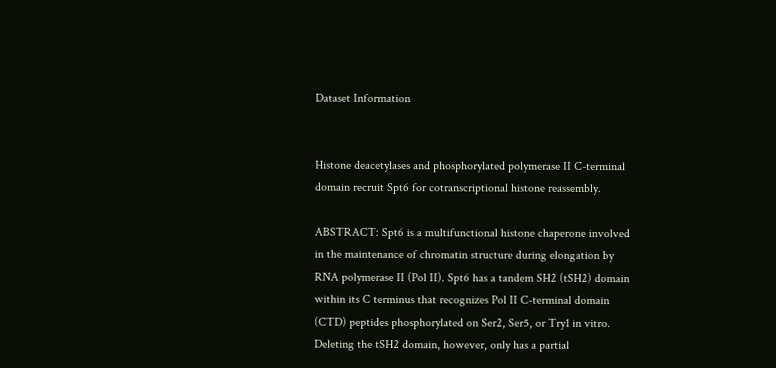Dataset Information


Histone deacetylases and phosphorylated polymerase II C-terminal domain recruit Spt6 for cotranscriptional histone reassembly.

ABSTRACT: Spt6 is a multifunctional histone chaperone involved in the maintenance of chromatin structure during elongation by RNA polymerase II (Pol II). Spt6 has a tandem SH2 (tSH2) domain within its C terminus that recognizes Pol II C-terminal domain (CTD) peptides phosphorylated on Ser2, Ser5, or Try1 in vitro. Deleting the tSH2 domain, however, only has a partial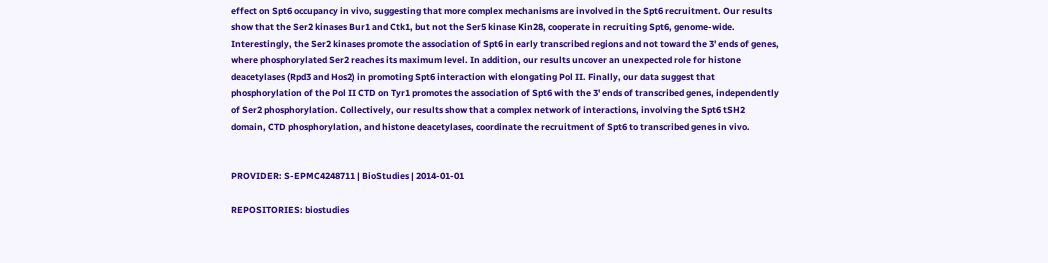effect on Spt6 occupancy in vivo, suggesting that more complex mechanisms are involved in the Spt6 recruitment. Our results show that the Ser2 kinases Bur1 and Ctk1, but not the Ser5 kinase Kin28, cooperate in recruiting Spt6, genome-wide. Interestingly, the Ser2 kinases promote the association of Spt6 in early transcribed regions and not toward the 3' ends of genes, where phosphorylated Ser2 reaches its maximum level. In addition, our results uncover an unexpected role for histone deacetylases (Rpd3 and Hos2) in promoting Spt6 interaction with elongating Pol II. Finally, our data suggest that phosphorylation of the Pol II CTD on Tyr1 promotes the association of Spt6 with the 3' ends of transcribed genes, independently of Ser2 phosphorylation. Collectively, our results show that a complex network of interactions, involving the Spt6 tSH2 domain, CTD phosphorylation, and histone deacetylases, coordinate the recruitment of Spt6 to transcribed genes in vivo.


PROVIDER: S-EPMC4248711 | BioStudies | 2014-01-01

REPOSITORIES: biostudies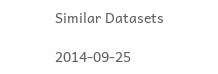Similar Datasets

2014-09-25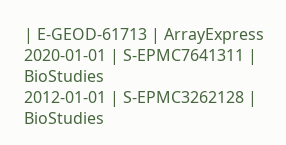| E-GEOD-61713 | ArrayExpress
2020-01-01 | S-EPMC7641311 | BioStudies
2012-01-01 | S-EPMC3262128 | BioStudies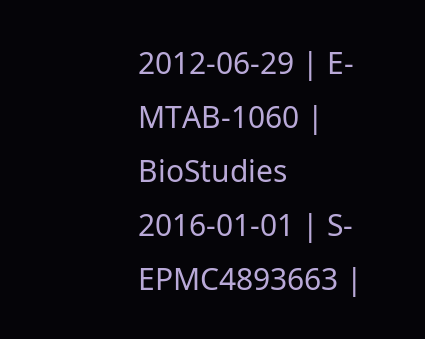2012-06-29 | E-MTAB-1060 | BioStudies
2016-01-01 | S-EPMC4893663 |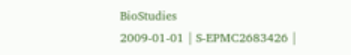BioStudies
2009-01-01 | S-EPMC2683426 |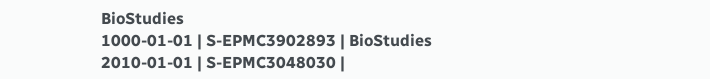BioStudies
1000-01-01 | S-EPMC3902893 | BioStudies
2010-01-01 | S-EPMC3048030 |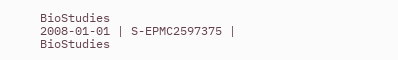BioStudies
2008-01-01 | S-EPMC2597375 | BioStudies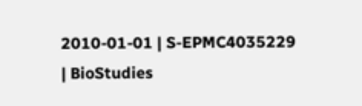2010-01-01 | S-EPMC4035229 | BioStudies